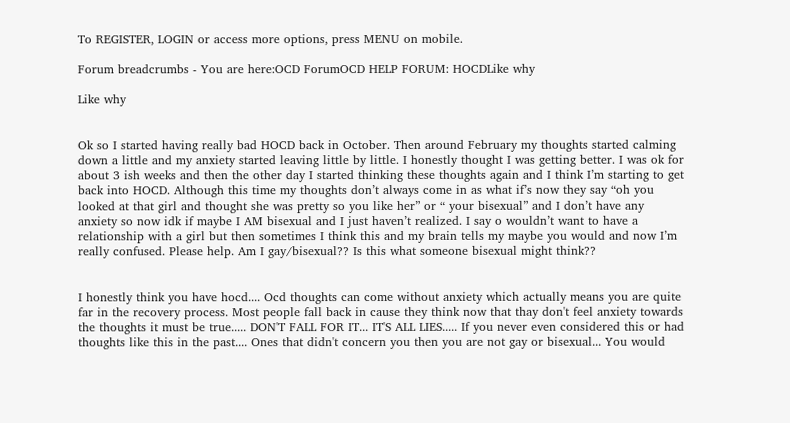To REGISTER, LOGIN or access more options, press MENU on mobile.

Forum breadcrumbs - You are here:OCD ForumOCD HELP FORUM: HOCDLike why

Like why


Ok so I started having really bad HOCD back in October. Then around February my thoughts started calming down a little and my anxiety started leaving little by little. I honestly thought I was getting better. I was ok for about 3 ish weeks and then the other day I started thinking these thoughts again and I think I’m starting to get back into HOCD. Although this time my thoughts don’t always come in as what if’s now they say “oh you looked at that girl and thought she was pretty so you like her” or “ your bisexual” and I don’t have any anxiety so now idk if maybe I AM bisexual and I just haven’t realized. I say o wouldn’t want to have a relationship with a girl but then sometimes I think this and my brain tells my maybe you would and now I’m really confused. Please help. Am I gay/bisexual?? Is this what someone bisexual might think??


I honestly think you have hocd.... Ocd thoughts can come without anxiety which actually means you are quite far in the recovery process. Most people fall back in cause they think now that thay don't feel anxiety towards the thoughts it must be true..... DON'T FALL FOR IT... IT'S ALL LIES..... If you never even considered this or had thoughts like this in the past.... Ones that didn't concern you then you are not gay or bisexual... You would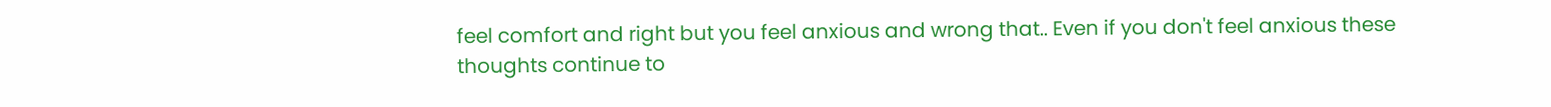feel comfort and right but you feel anxious and wrong that.. Even if you don't feel anxious these thoughts continue to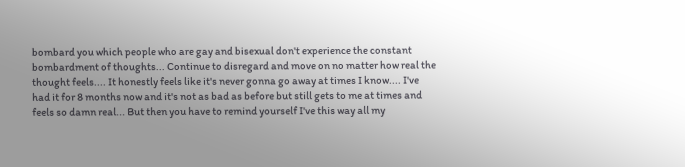bombard you which people who are gay and bisexual don't experience the constant bombardment of thoughts... Continue to disregard and move on no matter how real the thought feels.... It honestly feels like it's never gonna go away at times I know.... I've had it for 8 months now and it's not as bad as before but still gets to me at times and feels so damn real... But then you have to remind yourself I've this way all my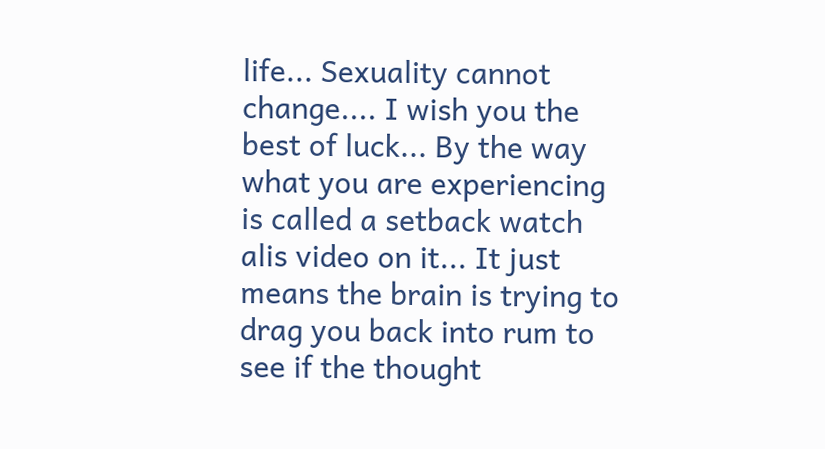life... Sexuality cannot change.... I wish you the best of luck... By the way what you are experiencing is called a setback watch alis video on it... It just means the brain is trying to drag you back into rum to see if the thought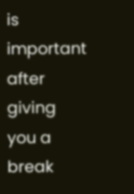is important after giving you a break